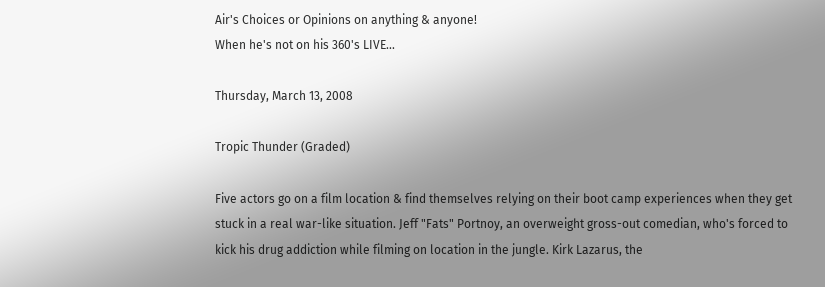Air's Choices or Opinions on anything & anyone!
When he's not on his 360's LIVE...

Thursday, March 13, 2008

Tropic Thunder (Graded)

Five actors go on a film location & find themselves relying on their boot camp experiences when they get stuck in a real war-like situation. Jeff "Fats" Portnoy, an overweight gross-out comedian, who's forced to kick his drug addiction while filming on location in the jungle. Kirk Lazarus, the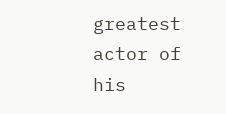greatest actor of his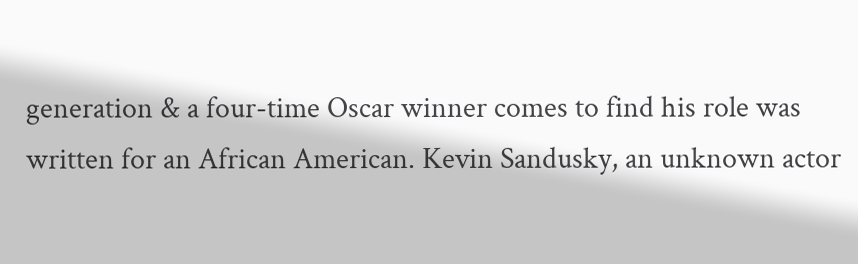generation & a four-time Oscar winner comes to find his role was written for an African American. Kevin Sandusky, an unknown actor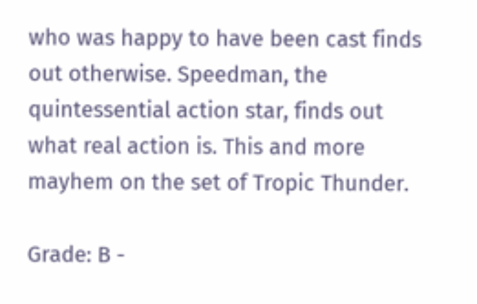who was happy to have been cast finds out otherwise. Speedman, the quintessential action star, finds out what real action is. This and more mayhem on the set of Tropic Thunder.

Grade: B -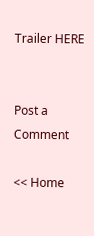Trailer HERE


Post a Comment

<< Home